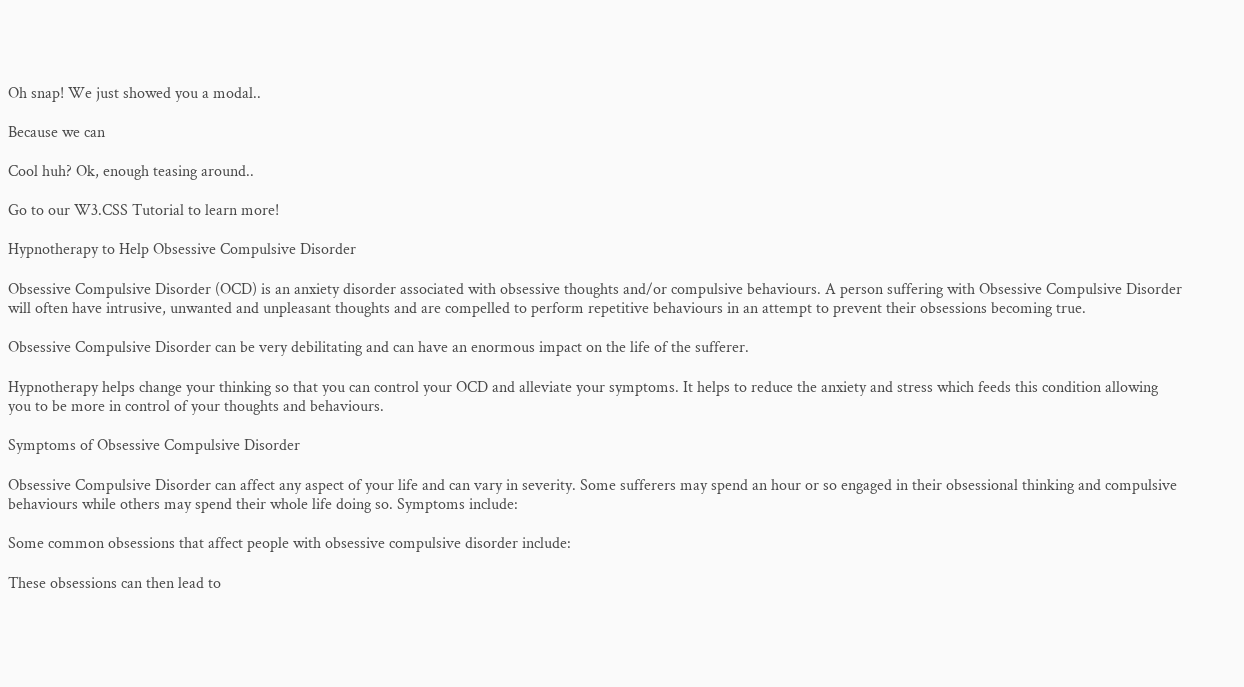Oh snap! We just showed you a modal..

Because we can

Cool huh? Ok, enough teasing around..

Go to our W3.CSS Tutorial to learn more!

Hypnotherapy to Help Obsessive Compulsive Disorder

Obsessive Compulsive Disorder (OCD) is an anxiety disorder associated with obsessive thoughts and/or compulsive behaviours. A person suffering with Obsessive Compulsive Disorder will often have intrusive, unwanted and unpleasant thoughts and are compelled to perform repetitive behaviours in an attempt to prevent their obsessions becoming true.

Obsessive Compulsive Disorder can be very debilitating and can have an enormous impact on the life of the sufferer.

Hypnotherapy helps change your thinking so that you can control your OCD and alleviate your symptoms. It helps to reduce the anxiety and stress which feeds this condition allowing you to be more in control of your thoughts and behaviours.

Symptoms of Obsessive Compulsive Disorder

Obsessive Compulsive Disorder can affect any aspect of your life and can vary in severity. Some sufferers may spend an hour or so engaged in their obsessional thinking and compulsive behaviours while others may spend their whole life doing so. Symptoms include:

Some common obsessions that affect people with obsessive compulsive disorder include:

These obsessions can then lead to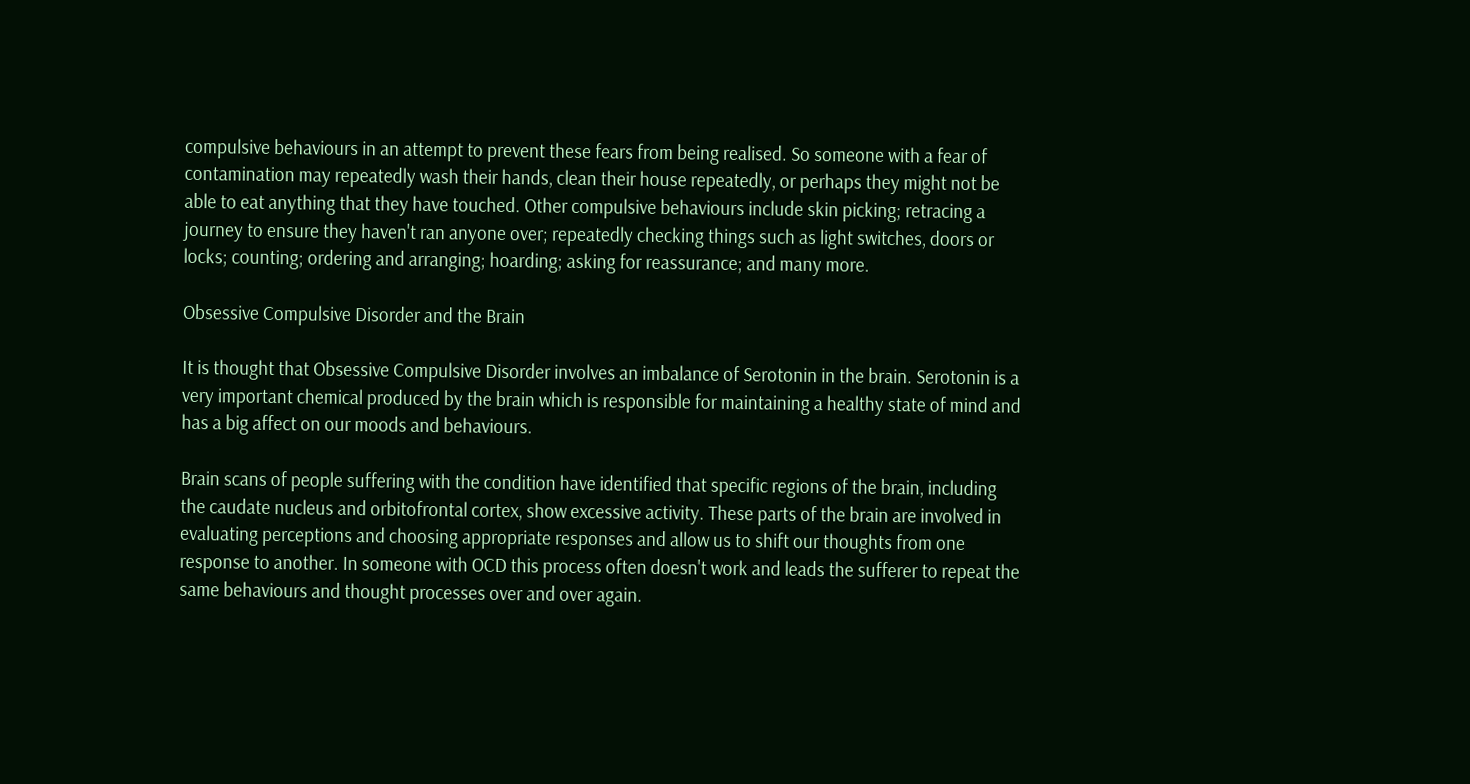compulsive behaviours in an attempt to prevent these fears from being realised. So someone with a fear of contamination may repeatedly wash their hands, clean their house repeatedly, or perhaps they might not be able to eat anything that they have touched. Other compulsive behaviours include skin picking; retracing a journey to ensure they haven't ran anyone over; repeatedly checking things such as light switches, doors or locks; counting; ordering and arranging; hoarding; asking for reassurance; and many more.

Obsessive Compulsive Disorder and the Brain

It is thought that Obsessive Compulsive Disorder involves an imbalance of Serotonin in the brain. Serotonin is a very important chemical produced by the brain which is responsible for maintaining a healthy state of mind and has a big affect on our moods and behaviours.

Brain scans of people suffering with the condition have identified that specific regions of the brain, including the caudate nucleus and orbitofrontal cortex, show excessive activity. These parts of the brain are involved in evaluating perceptions and choosing appropriate responses and allow us to shift our thoughts from one response to another. In someone with OCD this process often doesn't work and leads the sufferer to repeat the same behaviours and thought processes over and over again.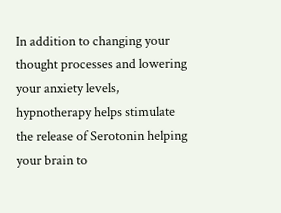In addition to changing your thought processes and lowering your anxiety levels, hypnotherapy helps stimulate the release of Serotonin helping your brain to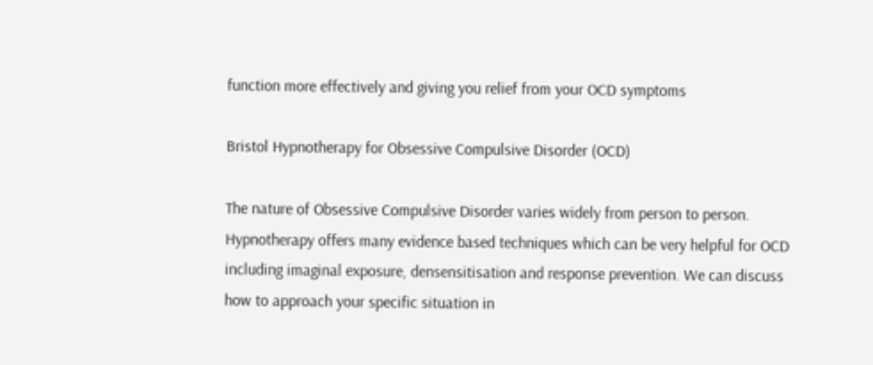function more effectively and giving you relief from your OCD symptoms

Bristol Hypnotherapy for Obsessive Compulsive Disorder (OCD)

The nature of Obsessive Compulsive Disorder varies widely from person to person. Hypnotherapy offers many evidence based techniques which can be very helpful for OCD including imaginal exposure, densensitisation and response prevention. We can discuss how to approach your specific situation in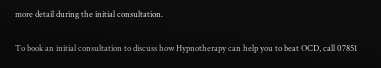more detail during the initial consultation.

To book an initial consultation to discuss how Hypnotherapy can help you to beat OCD, call 07851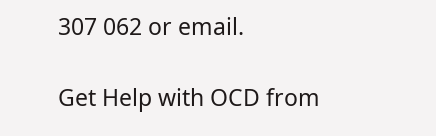307 062 or email.

Get Help with OCD from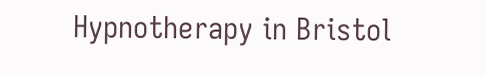Hypnotherapy in Bristol